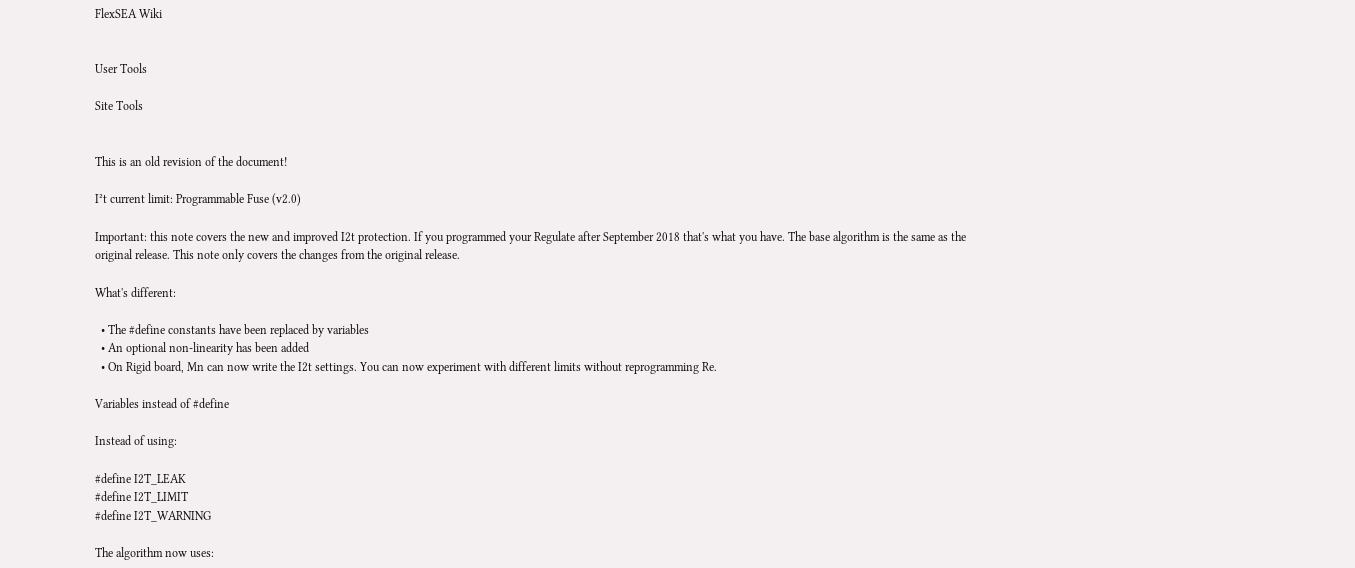FlexSEA Wiki


User Tools

Site Tools


This is an old revision of the document!

I²t current limit: Programmable Fuse (v2.0)

Important: this note covers the new and improved I2t protection. If you programmed your Regulate after September 2018 that's what you have. The base algorithm is the same as the original release. This note only covers the changes from the original release.

What's different:

  • The #define constants have been replaced by variables
  • An optional non-linearity has been added
  • On Rigid board, Mn can now write the I2t settings. You can now experiment with different limits without reprogramming Re.

Variables instead of #define

Instead of using:

#define I2T_LEAK
#define I2T_LIMIT
#define I2T_WARNING

The algorithm now uses: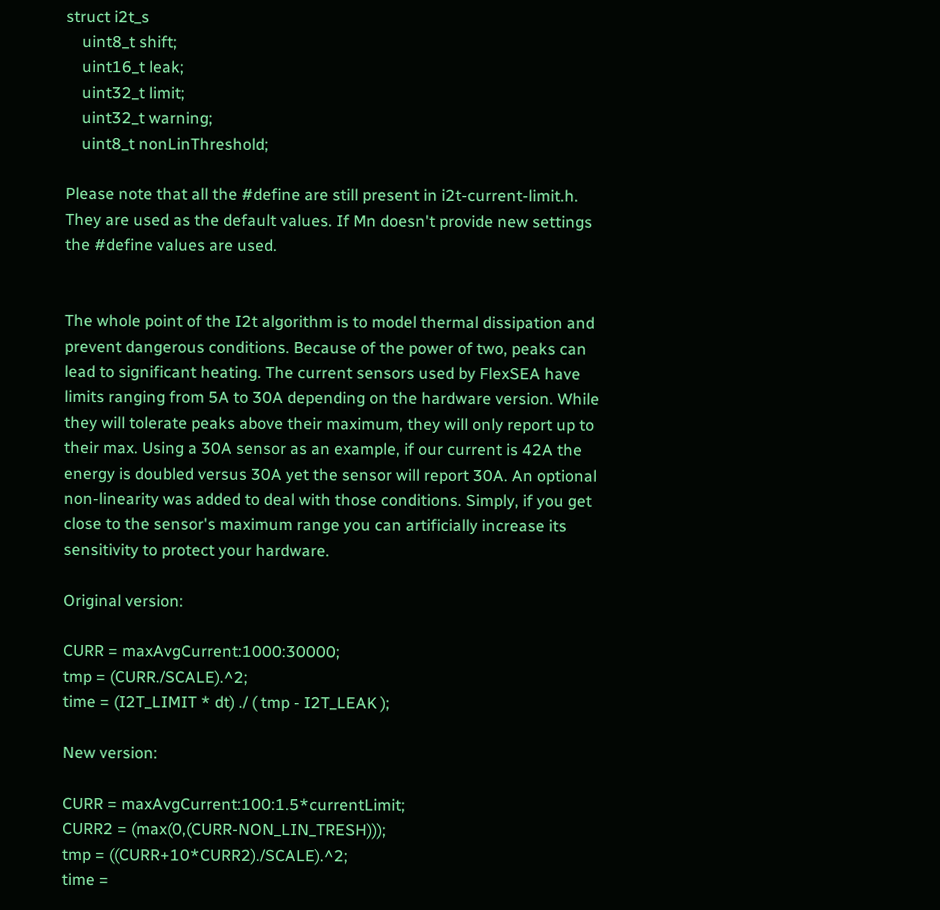struct i2t_s
    uint8_t shift;
    uint16_t leak;
    uint32_t limit;
    uint32_t warning;
    uint8_t nonLinThreshold;

Please note that all the #define are still present in i2t-current-limit.h. They are used as the default values. If Mn doesn't provide new settings the #define values are used.


The whole point of the I2t algorithm is to model thermal dissipation and prevent dangerous conditions. Because of the power of two, peaks can lead to significant heating. The current sensors used by FlexSEA have limits ranging from 5A to 30A depending on the hardware version. While they will tolerate peaks above their maximum, they will only report up to their max. Using a 30A sensor as an example, if our current is 42A the energy is doubled versus 30A yet the sensor will report 30A. An optional non-linearity was added to deal with those conditions. Simply, if you get close to the sensor's maximum range you can artificially increase its sensitivity to protect your hardware.

Original version:

CURR = maxAvgCurrent:1000:30000;
tmp = (CURR./SCALE).^2;
time = (I2T_LIMIT * dt) ./ ( tmp - I2T_LEAK );

New version:

CURR = maxAvgCurrent:100:1.5*currentLimit;
CURR2 = (max(0,(CURR-NON_LIN_TRESH)));
tmp = ((CURR+10*CURR2)./SCALE).^2;
time =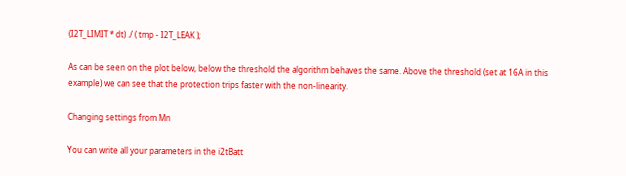(I2T_LIMIT * dt) ./ ( tmp - I2T_LEAK );

As can be seen on the plot below, below the threshold the algorithm behaves the same. Above the threshold (set at 16A in this example) we can see that the protection trips faster with the non-linearity.

Changing settings from Mn

You can write all your parameters in the i2tBatt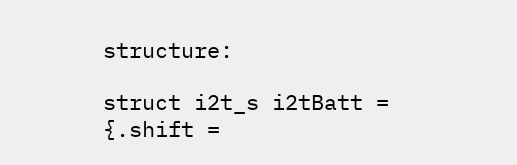structure:

struct i2t_s i2tBatt = {.shift =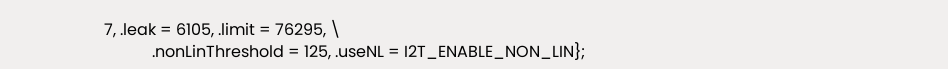7, .leak = 6105, .limit = 76295, \
            .nonLinThreshold = 125, .useNL = I2T_ENABLE_NON_LIN};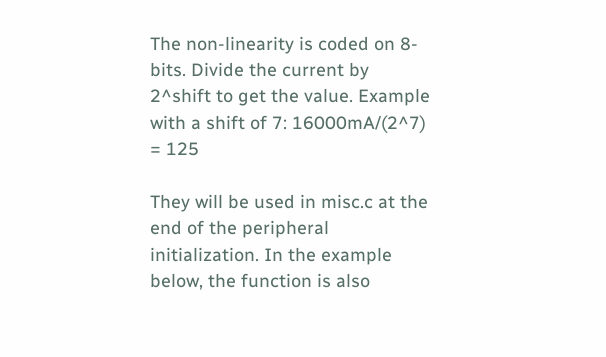The non-linearity is coded on 8-bits. Divide the current by 2^shift to get the value. Example with a shift of 7: 16000mA/(2^7) = 125

They will be used in misc.c at the end of the peripheral initialization. In the example below, the function is also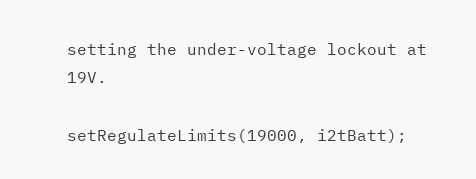setting the under-voltage lockout at 19V.

setRegulateLimits(19000, i2tBatt);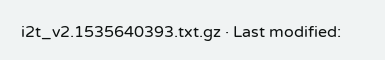i2t_v2.1535640393.txt.gz · Last modified: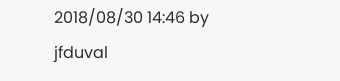2018/08/30 14:46 by jfduval